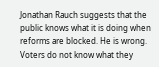Jonathan Rauch suggests that the public knows what it is doing when reforms are blocked. He is wrong. Voters do not know what they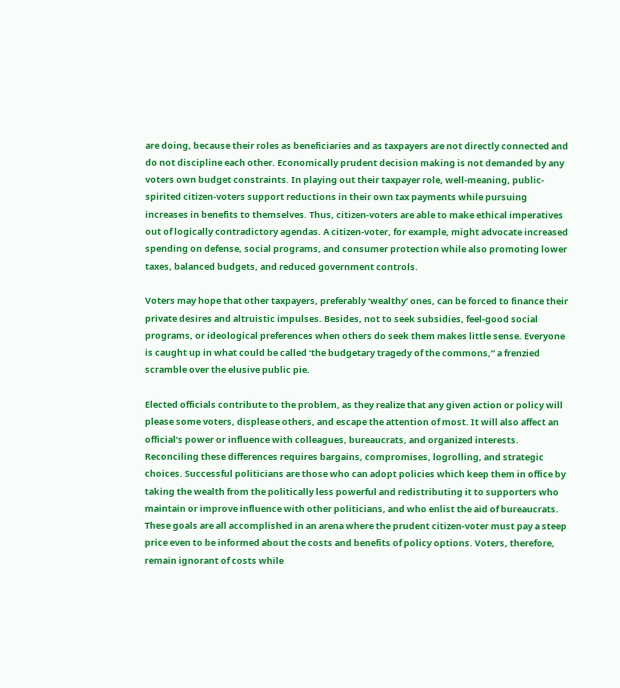are doing, because their roles as beneficiaries and as taxpayers are not directly connected and do not discipline each other. Economically prudent decision making is not demanded by any voters own budget constraints. In playing out their taxpayer role, well-meaning, public-spirited citizen-voters support reductions in their own tax payments while pursuing increases in benefits to themselves. Thus, citizen-voters are able to make ethical imperatives out of logically contradictory agendas. A citizen-voter, for example, might advocate increased spending on defense, social programs, and consumer protection while also promoting lower taxes, balanced budgets, and reduced government controls.

Voters may hope that other taxpayers, preferably ‘wealthy’ ones, can be forced to finance their private desires and altruistic impulses. Besides, not to seek subsidies, feel-good social programs, or ideological preferences when others do seek them makes little sense. Everyone is caught up in what could be called ‘the budgetary tragedy of the commons,” a frenzied scramble over the elusive public pie.

Elected officials contribute to the problem, as they realize that any given action or policy will please some voters, displease others, and escape the attention of most. It will also affect an official’s power or influence with colleagues, bureaucrats, and organized interests. Reconciling these differences requires bargains, compromises, logrolling, and strategic choices. Successful politicians are those who can adopt policies which keep them in office by taking the wealth from the politically less powerful and redistributing it to supporters who maintain or improve influence with other politicians, and who enlist the aid of bureaucrats. These goals are all accomplished in an arena where the prudent citizen-voter must pay a steep price even to be informed about the costs and benefits of policy options. Voters, therefore, remain ignorant of costs while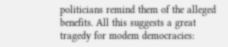politicians remind them of the alleged benefits. All this suggests a great tragedy for modem democracies: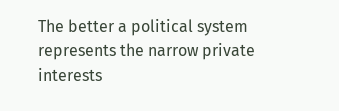The better a political system represents the narrow private interests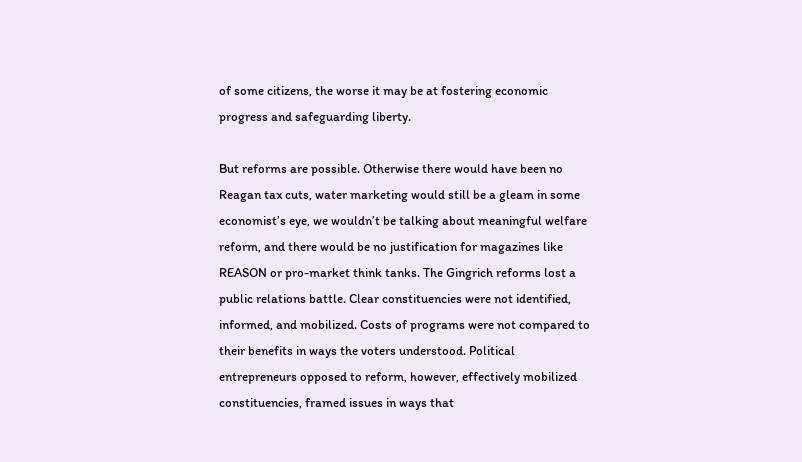of some citizens, the worse it may be at fostering economic progress and safeguarding liberty.

But reforms are possible. Otherwise there would have been no Reagan tax cuts, water marketing would still be a gleam in some economist’s eye, we wouldn’t be talking about meaningful welfare reform, and there would be no justification for magazines like REASON or pro-market think tanks. The Gingrich reforms lost a public relations battle. Clear constituencies were not identified, informed, and mobilized. Costs of programs were not compared to their benefits in ways the voters understood. Political entrepreneurs opposed to reform, however, effectively mobilized constituencies, framed issues in ways that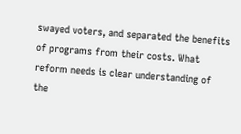swayed voters, and separated the benefits of programs from their costs. What reform needs is clear understanding of the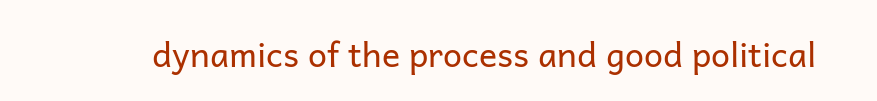dynamics of the process and good political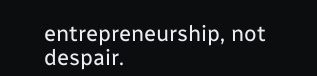entrepreneurship, not despair.